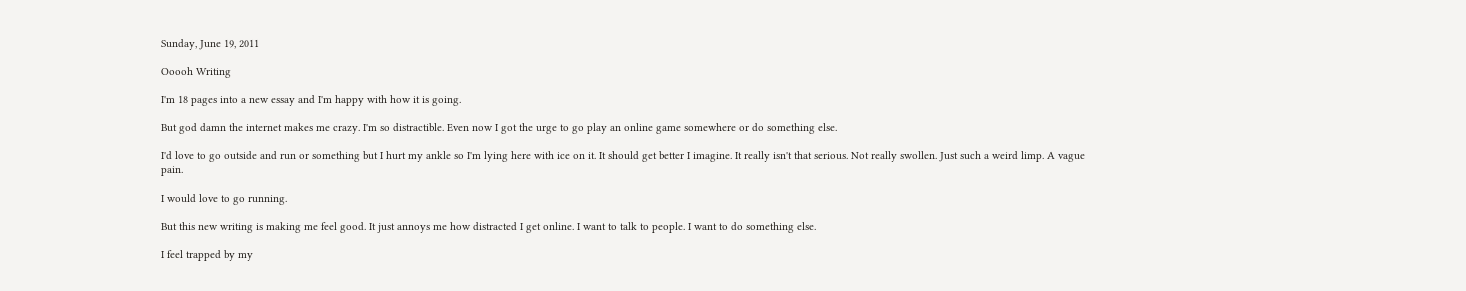Sunday, June 19, 2011

Ooooh Writing

I'm 18 pages into a new essay and I'm happy with how it is going.

But god damn the internet makes me crazy. I'm so distractible. Even now I got the urge to go play an online game somewhere or do something else.

I'd love to go outside and run or something but I hurt my ankle so I'm lying here with ice on it. It should get better I imagine. It really isn't that serious. Not really swollen. Just such a weird limp. A vague pain.

I would love to go running.

But this new writing is making me feel good. It just annoys me how distracted I get online. I want to talk to people. I want to do something else.

I feel trapped by my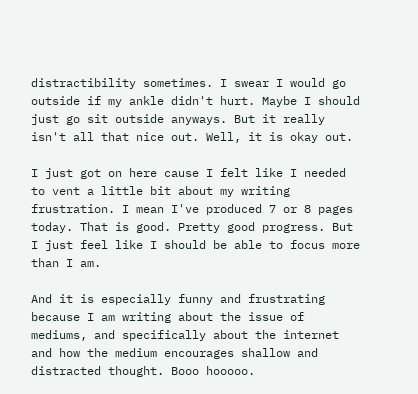distractibility sometimes. I swear I would go outside if my ankle didn't hurt. Maybe I should just go sit outside anyways. But it really isn't all that nice out. Well, it is okay out.

I just got on here cause I felt like I needed to vent a little bit about my writing frustration. I mean I've produced 7 or 8 pages today. That is good. Pretty good progress. But I just feel like I should be able to focus more than I am.

And it is especially funny and frustrating because I am writing about the issue of mediums, and specifically about the internet and how the medium encourages shallow and distracted thought. Booo hooooo.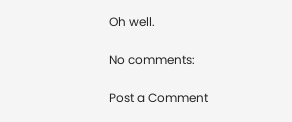Oh well.

No comments:

Post a Comment